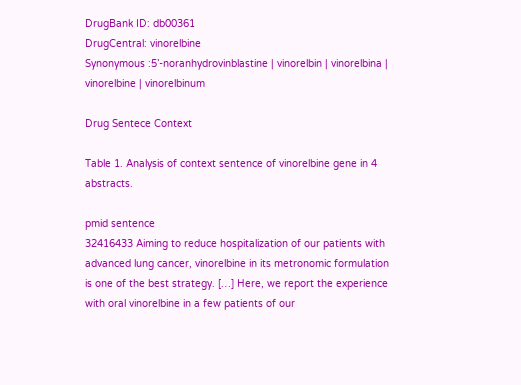DrugBank ID: db00361
DrugCentral: vinorelbine
Synonymous :5’-noranhydrovinblastine | vinorelbin | vinorelbina | vinorelbine | vinorelbinum

Drug Sentece Context

Table 1. Analysis of context sentence of vinorelbine gene in 4 abstracts.

pmid sentence
32416433 Aiming to reduce hospitalization of our patients with advanced lung cancer, vinorelbine in its metronomic formulation is one of the best strategy. […] Here, we report the experience with oral vinorelbine in a few patients of our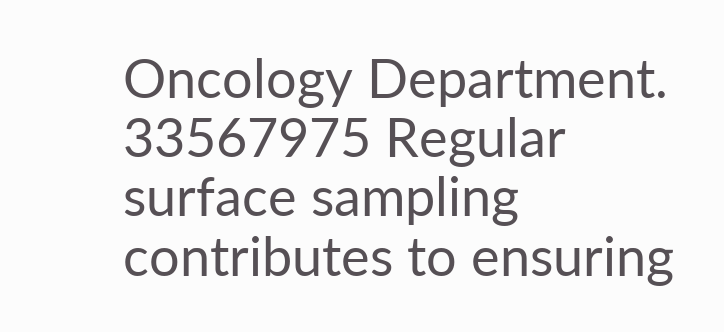Oncology Department.
33567975 Regular surface sampling contributes to ensuring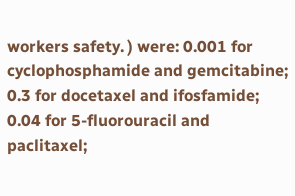workers safety. ) were: 0.001 for cyclophosphamide and gemcitabine; 0.3 for docetaxel and ifosfamide; 0.04 for 5-fluorouracil and paclitaxel;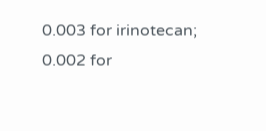0.003 for irinotecan; 0.002 for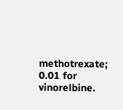methotrexate; 0.01 for vinorelbine.